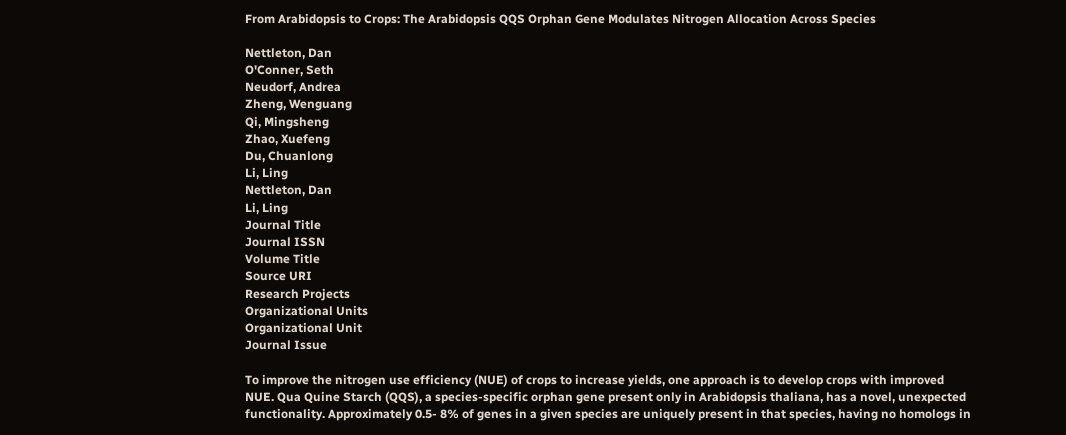From Arabidopsis to Crops: The Arabidopsis QQS Orphan Gene Modulates Nitrogen Allocation Across Species

Nettleton, Dan
O'Conner, Seth
Neudorf, Andrea
Zheng, Wenguang
Qi, Mingsheng
Zhao, Xuefeng
Du, Chuanlong
Li, Ling
Nettleton, Dan
Li, Ling
Journal Title
Journal ISSN
Volume Title
Source URI
Research Projects
Organizational Units
Organizational Unit
Journal Issue

To improve the nitrogen use efficiency (NUE) of crops to increase yields, one approach is to develop crops with improved NUE. Qua Quine Starch (QQS), a species-specific orphan gene present only in Arabidopsis thaliana, has a novel, unexpected functionality. Approximately 0.5- 8% of genes in a given species are uniquely present in that species, having no homologs in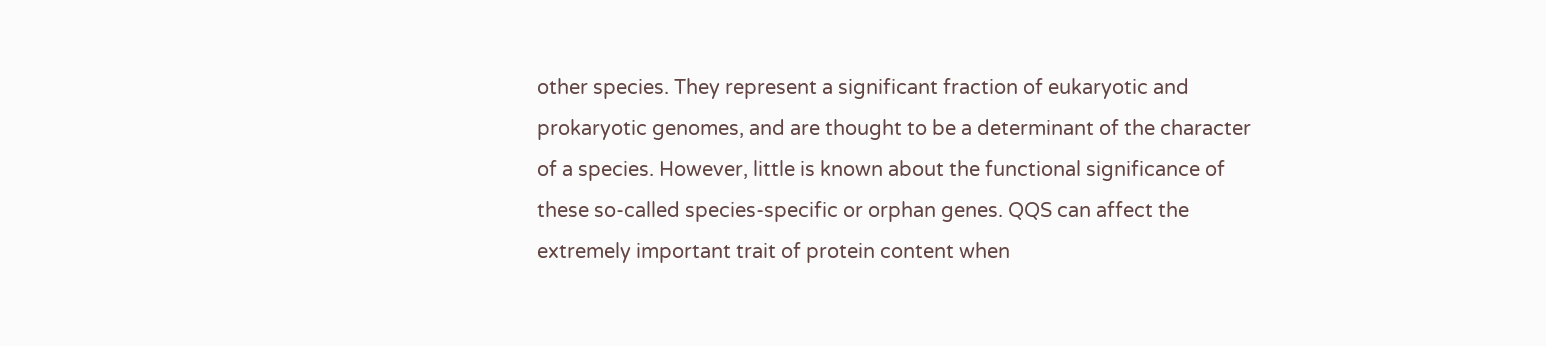other species. They represent a significant fraction of eukaryotic and prokaryotic genomes, and are thought to be a determinant of the character of a species. However, little is known about the functional significance of these so-called species-specific or orphan genes. QQS can affect the extremely important trait of protein content when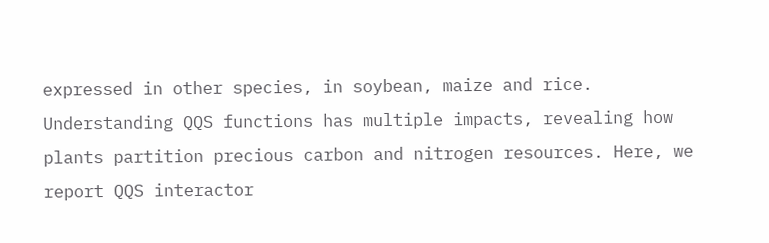expressed in other species, in soybean, maize and rice. Understanding QQS functions has multiple impacts, revealing how plants partition precious carbon and nitrogen resources. Here, we report QQS interactor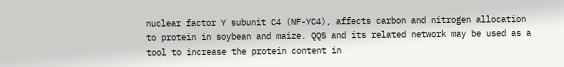nuclear factor Y subunit C4 (NF-YC4), affects carbon and nitrogen allocation to protein in soybean and maize. QQS and its related network may be used as a tool to increase the protein content in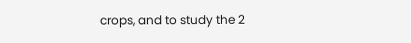crops, and to study the 2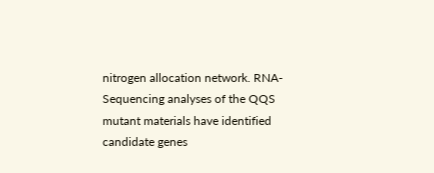nitrogen allocation network. RNA-Sequencing analyses of the QQS mutant materials have identified candidate genes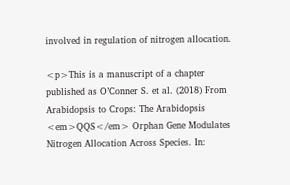involved in regulation of nitrogen allocation.

<p>This is a manuscript of a chapter published as O’Conner S. et al. (2018) From Arabidopsis to Crops: The Arabidopsis <em>QQS</em> Orphan Gene Modulates Nitrogen Allocation Across Species. In: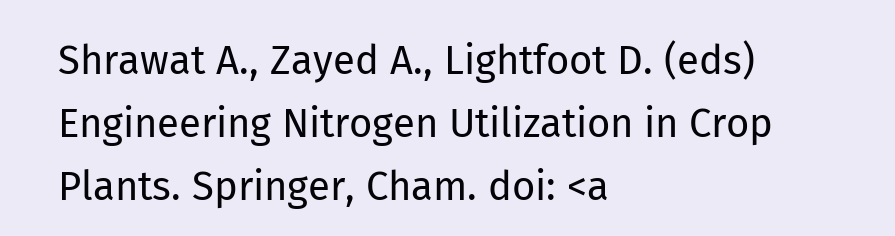Shrawat A., Zayed A., Lightfoot D. (eds) Engineering Nitrogen Utilization in Crop Plants. Springer, Cham. doi: <a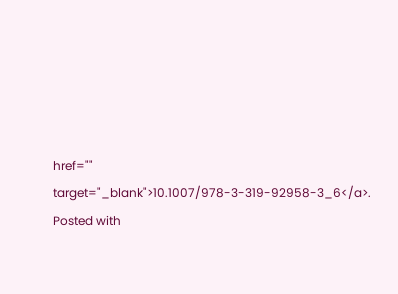href="" target="_blank">10.1007/978-3-319-92958-3_6</a>. Posted with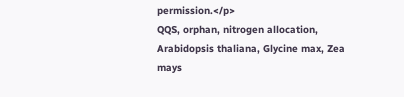permission.</p>
QQS, orphan, nitrogen allocation, Arabidopsis thaliana, Glycine max, Zea mays